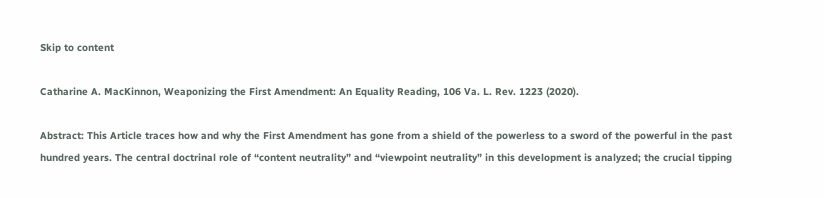Skip to content

Catharine A. MacKinnon, Weaponizing the First Amendment: An Equality Reading, 106 Va. L. Rev. 1223 (2020).

Abstract: This Article traces how and why the First Amendment has gone from a shield of the powerless to a sword of the powerful in the past hundred years. The central doctrinal role of “content neutrality” and “viewpoint neutrality” in this development is analyzed; the crucial tipping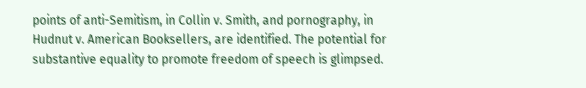points of anti-Semitism, in Collin v. Smith, and pornography, in Hudnut v. American Booksellers, are identified. The potential for substantive equality to promote freedom of speech is glimpsed.